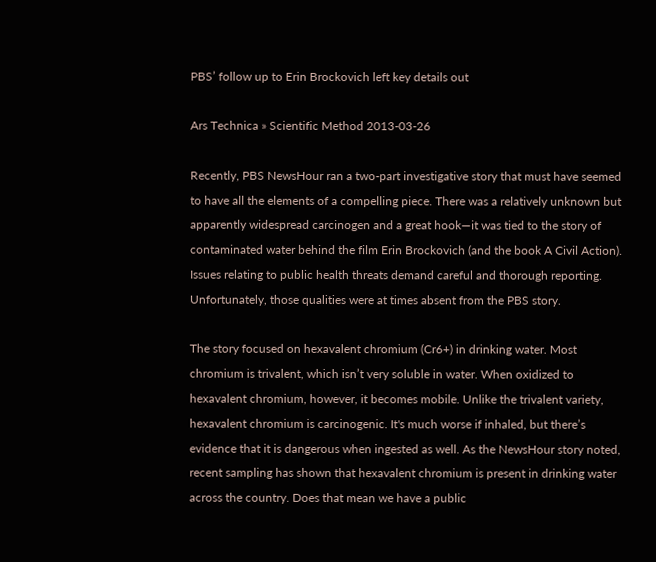PBS’ follow up to Erin Brockovich left key details out

Ars Technica » Scientific Method 2013-03-26

Recently, PBS NewsHour ran a two-part investigative story that must have seemed to have all the elements of a compelling piece. There was a relatively unknown but apparently widespread carcinogen and a great hook—it was tied to the story of contaminated water behind the film Erin Brockovich (and the book A Civil Action). Issues relating to public health threats demand careful and thorough reporting. Unfortunately, those qualities were at times absent from the PBS story.

The story focused on hexavalent chromium (Cr6+) in drinking water. Most chromium is trivalent, which isn’t very soluble in water. When oxidized to hexavalent chromium, however, it becomes mobile. Unlike the trivalent variety, hexavalent chromium is carcinogenic. It's much worse if inhaled, but there’s evidence that it is dangerous when ingested as well. As the NewsHour story noted, recent sampling has shown that hexavalent chromium is present in drinking water across the country. Does that mean we have a public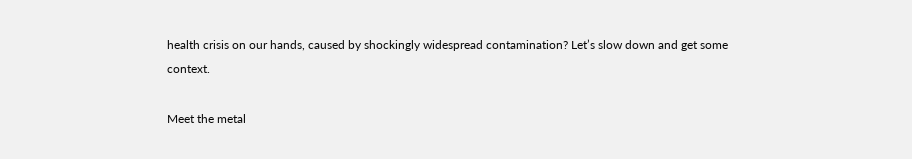health crisis on our hands, caused by shockingly widespread contamination? Let’s slow down and get some context.

Meet the metal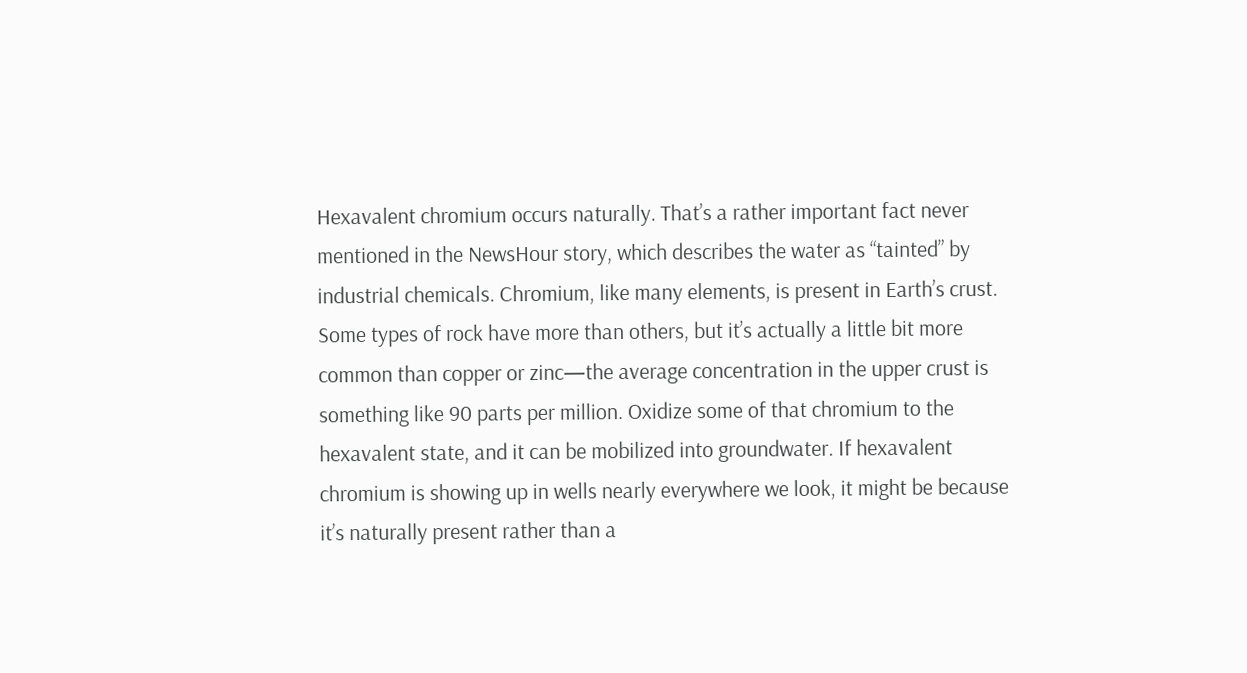Hexavalent chromium occurs naturally. That’s a rather important fact never mentioned in the NewsHour story, which describes the water as “tainted” by industrial chemicals. Chromium, like many elements, is present in Earth’s crust. Some types of rock have more than others, but it’s actually a little bit more common than copper or zinc—the average concentration in the upper crust is something like 90 parts per million. Oxidize some of that chromium to the hexavalent state, and it can be mobilized into groundwater. If hexavalent chromium is showing up in wells nearly everywhere we look, it might be because it’s naturally present rather than a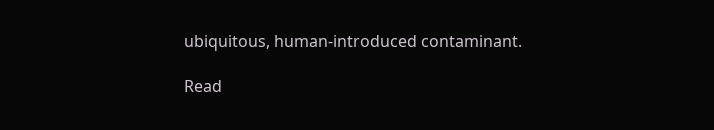ubiquitous, human-introduced contaminant.

Read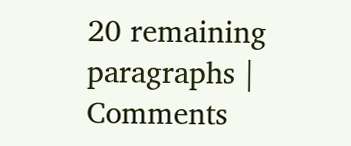20 remaining paragraphs | Comments